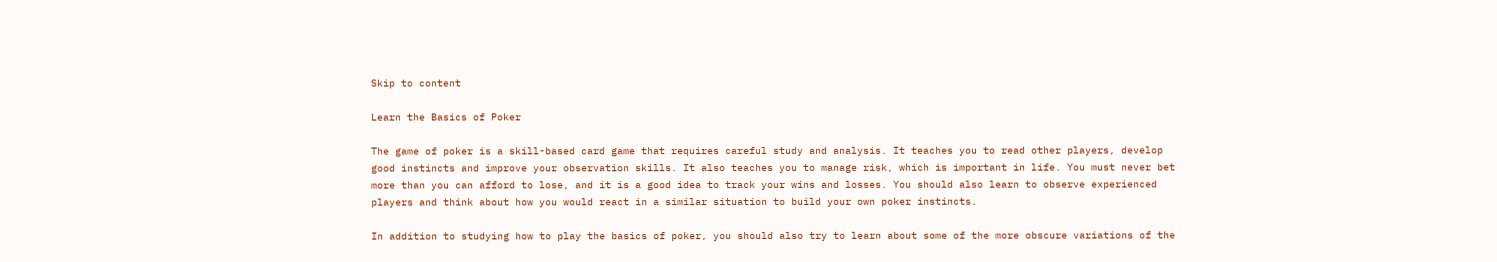Skip to content

Learn the Basics of Poker

The game of poker is a skill-based card game that requires careful study and analysis. It teaches you to read other players, develop good instincts and improve your observation skills. It also teaches you to manage risk, which is important in life. You must never bet more than you can afford to lose, and it is a good idea to track your wins and losses. You should also learn to observe experienced players and think about how you would react in a similar situation to build your own poker instincts.

In addition to studying how to play the basics of poker, you should also try to learn about some of the more obscure variations of the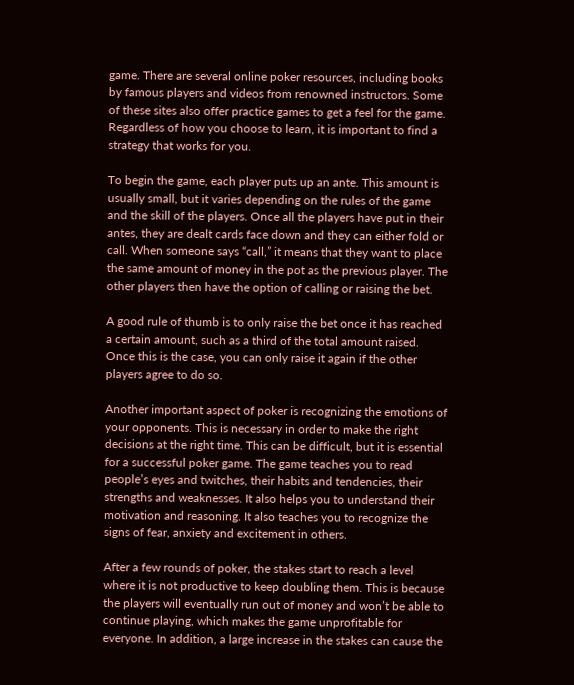game. There are several online poker resources, including books by famous players and videos from renowned instructors. Some of these sites also offer practice games to get a feel for the game. Regardless of how you choose to learn, it is important to find a strategy that works for you.

To begin the game, each player puts up an ante. This amount is usually small, but it varies depending on the rules of the game and the skill of the players. Once all the players have put in their antes, they are dealt cards face down and they can either fold or call. When someone says “call,” it means that they want to place the same amount of money in the pot as the previous player. The other players then have the option of calling or raising the bet.

A good rule of thumb is to only raise the bet once it has reached a certain amount, such as a third of the total amount raised. Once this is the case, you can only raise it again if the other players agree to do so.

Another important aspect of poker is recognizing the emotions of your opponents. This is necessary in order to make the right decisions at the right time. This can be difficult, but it is essential for a successful poker game. The game teaches you to read people’s eyes and twitches, their habits and tendencies, their strengths and weaknesses. It also helps you to understand their motivation and reasoning. It also teaches you to recognize the signs of fear, anxiety and excitement in others.

After a few rounds of poker, the stakes start to reach a level where it is not productive to keep doubling them. This is because the players will eventually run out of money and won’t be able to continue playing, which makes the game unprofitable for everyone. In addition, a large increase in the stakes can cause the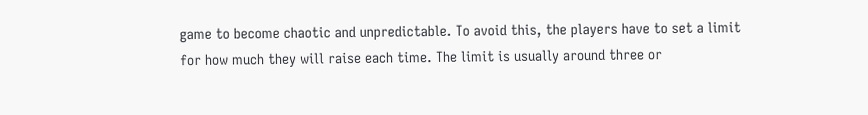game to become chaotic and unpredictable. To avoid this, the players have to set a limit for how much they will raise each time. The limit is usually around three or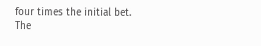four times the initial bet. The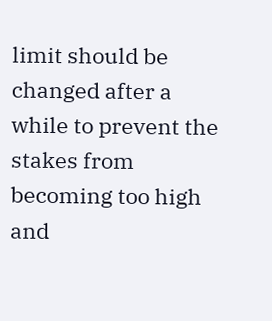limit should be changed after a while to prevent the stakes from becoming too high and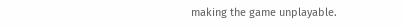making the game unplayable.